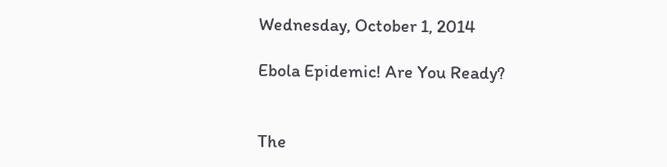Wednesday, October 1, 2014

Ebola Epidemic! Are You Ready?


The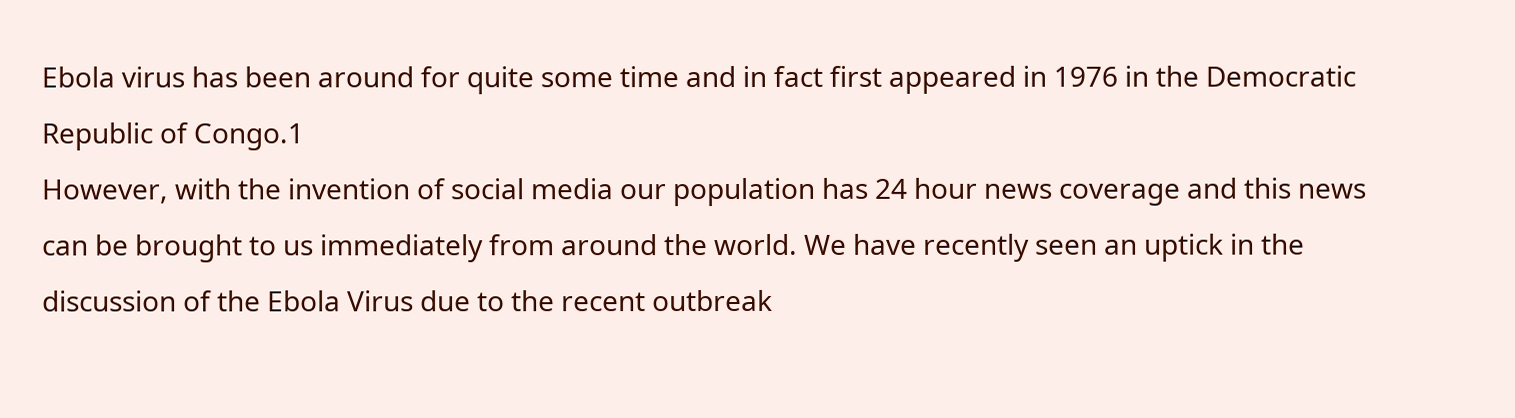Ebola virus has been around for quite some time and in fact first appeared in 1976 in the Democratic Republic of Congo.1
However, with the invention of social media our population has 24 hour news coverage and this news can be brought to us immediately from around the world. We have recently seen an uptick in the discussion of the Ebola Virus due to the recent outbreak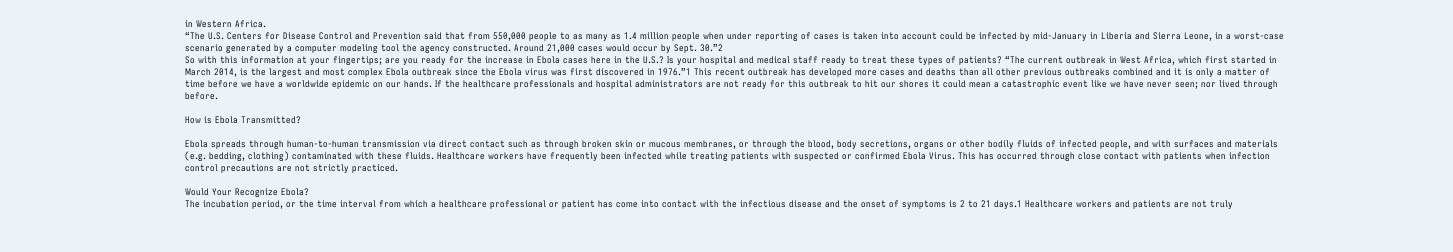in Western Africa.
“The U.S. Centers for Disease Control and Prevention said that from 550,000 people to as many as 1.4 million people when under reporting of cases is taken into account could be infected by mid-January in Liberia and Sierra Leone, in a worst-case scenario generated by a computer modeling tool the agency constructed. Around 21,000 cases would occur by Sept. 30.”2
So with this information at your fingertips; are you ready for the increase in Ebola cases here in the U.S.? Is your hospital and medical staff ready to treat these types of patients? “The current outbreak in West Africa, which first started in March 2014, is the largest and most complex Ebola outbreak since the Ebola virus was first discovered in 1976.”1 This recent outbreak has developed more cases and deaths than all other previous outbreaks combined and it is only a matter of time before we have a worldwide epidemic on our hands. If the healthcare professionals and hospital administrators are not ready for this outbreak to hit our shores it could mean a catastrophic event like we have never seen; nor lived through before.

How is Ebola Transmitted?

Ebola spreads through human-to-human transmission via direct contact such as through broken skin or mucous membranes, or through the blood, body secretions, organs or other bodily fluids of infected people, and with surfaces and materials (e.g. bedding, clothing) contaminated with these fluids. Healthcare workers have frequently been infected while treating patients with suspected or confirmed Ebola Virus. This has occurred through close contact with patients when infection control precautions are not strictly practiced.

Would Your Recognize Ebola?
The incubation period, or the time interval from which a healthcare professional or patient has come into contact with the infectious disease and the onset of symptoms is 2 to 21 days.1 Healthcare workers and patients are not truly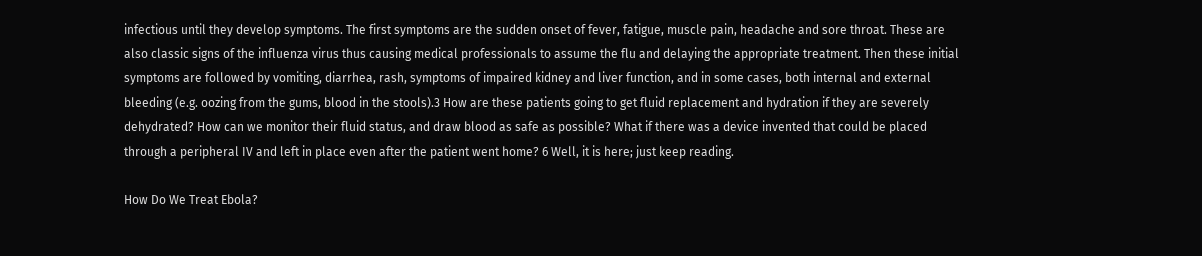infectious until they develop symptoms. The first symptoms are the sudden onset of fever, fatigue, muscle pain, headache and sore throat. These are also classic signs of the influenza virus thus causing medical professionals to assume the flu and delaying the appropriate treatment. Then these initial symptoms are followed by vomiting, diarrhea, rash, symptoms of impaired kidney and liver function, and in some cases, both internal and external bleeding (e.g. oozing from the gums, blood in the stools).3 How are these patients going to get fluid replacement and hydration if they are severely dehydrated? How can we monitor their fluid status, and draw blood as safe as possible? What if there was a device invented that could be placed through a peripheral IV and left in place even after the patient went home? 6 Well, it is here; just keep reading.

How Do We Treat Ebola?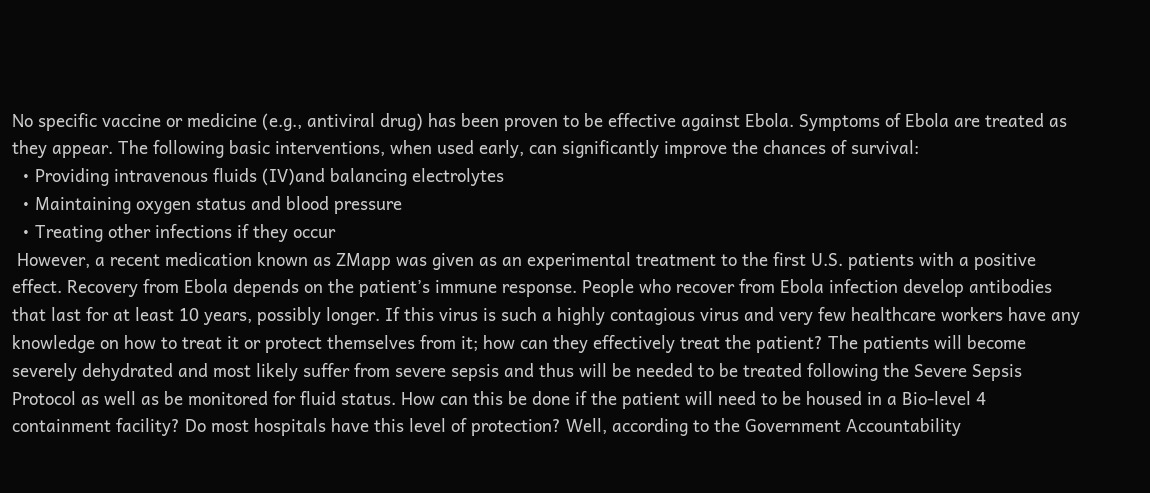No specific vaccine or medicine (e.g., antiviral drug) has been proven to be effective against Ebola. Symptoms of Ebola are treated as they appear. The following basic interventions, when used early, can significantly improve the chances of survival:
  • Providing intravenous fluids (IV)and balancing electrolytes
  • Maintaining oxygen status and blood pressure
  • Treating other infections if they occur
 However, a recent medication known as ZMapp was given as an experimental treatment to the first U.S. patients with a positive effect. Recovery from Ebola depends on the patient’s immune response. People who recover from Ebola infection develop antibodies that last for at least 10 years, possibly longer. If this virus is such a highly contagious virus and very few healthcare workers have any knowledge on how to treat it or protect themselves from it; how can they effectively treat the patient? The patients will become severely dehydrated and most likely suffer from severe sepsis and thus will be needed to be treated following the Severe Sepsis Protocol as well as be monitored for fluid status. How can this be done if the patient will need to be housed in a Bio-level 4 containment facility? Do most hospitals have this level of protection? Well, according to the Government Accountability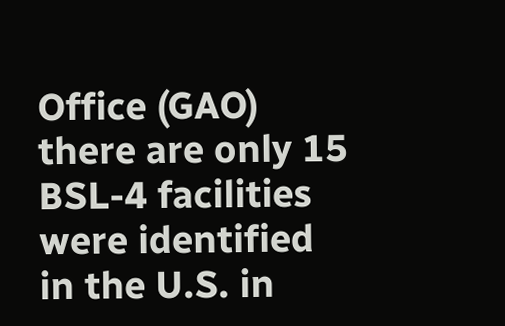Office (GAO) there are only 15 BSL-4 facilities were identified in the U.S. in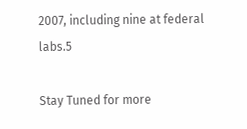2007, including nine at federal labs.5

Stay Tuned for more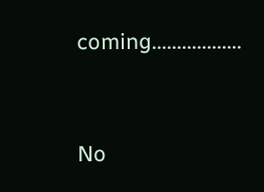coming..................


No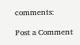comments:

Post a Comment